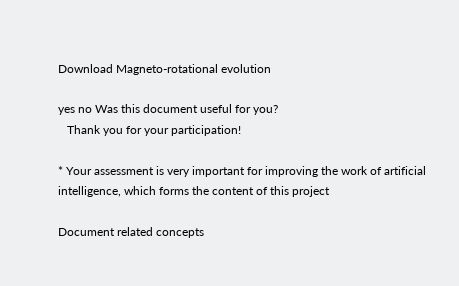Download Magneto-rotational evolution

yes no Was this document useful for you?
   Thank you for your participation!

* Your assessment is very important for improving the work of artificial intelligence, which forms the content of this project

Document related concepts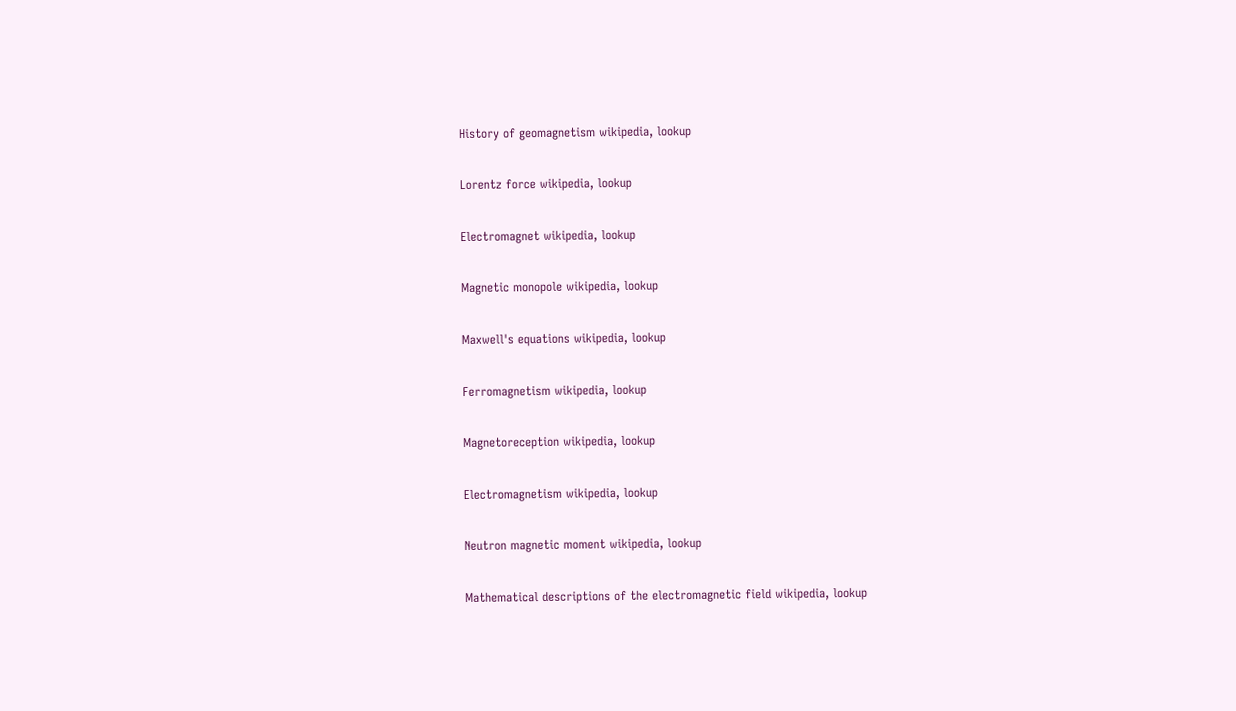History of geomagnetism wikipedia, lookup

Lorentz force wikipedia, lookup

Electromagnet wikipedia, lookup

Magnetic monopole wikipedia, lookup

Maxwell's equations wikipedia, lookup

Ferromagnetism wikipedia, lookup

Magnetoreception wikipedia, lookup

Electromagnetism wikipedia, lookup

Neutron magnetic moment wikipedia, lookup

Mathematical descriptions of the electromagnetic field wikipedia, lookup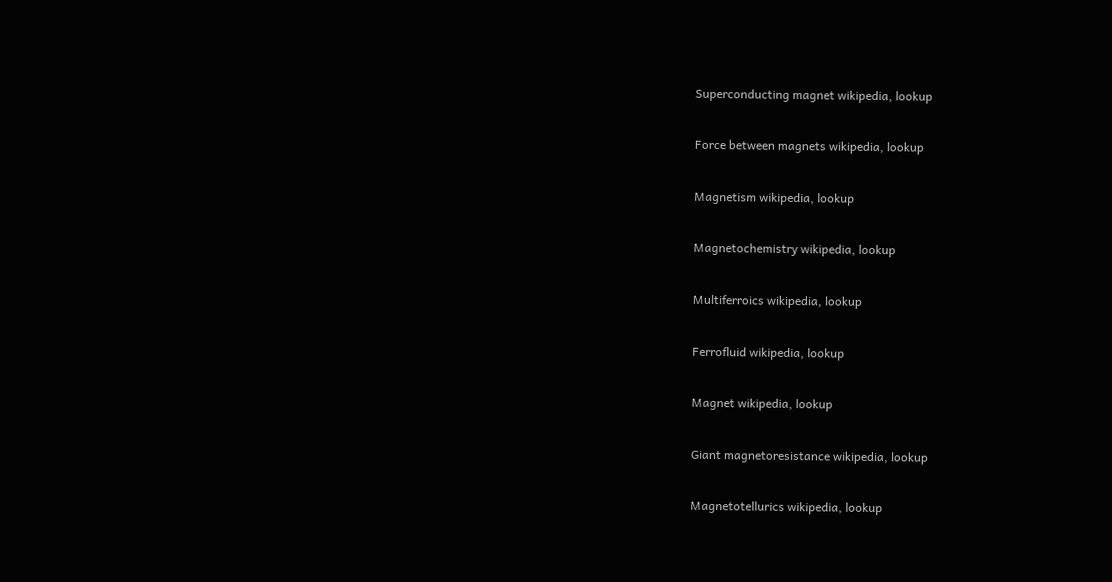Superconducting magnet wikipedia, lookup

Force between magnets wikipedia, lookup

Magnetism wikipedia, lookup

Magnetochemistry wikipedia, lookup

Multiferroics wikipedia, lookup

Ferrofluid wikipedia, lookup

Magnet wikipedia, lookup

Giant magnetoresistance wikipedia, lookup

Magnetotellurics wikipedia, lookup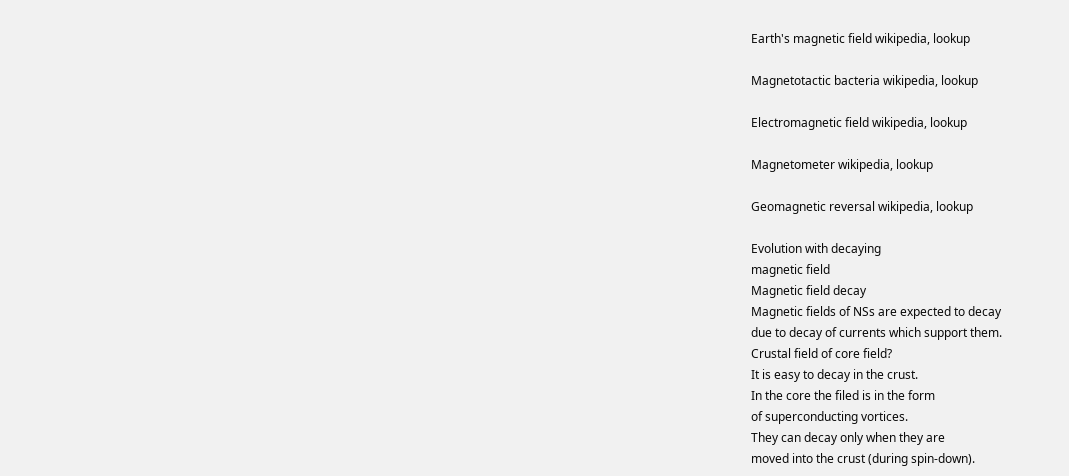Earth's magnetic field wikipedia, lookup

Magnetotactic bacteria wikipedia, lookup

Electromagnetic field wikipedia, lookup

Magnetometer wikipedia, lookup

Geomagnetic reversal wikipedia, lookup

Evolution with decaying
magnetic field
Magnetic field decay
Magnetic fields of NSs are expected to decay
due to decay of currents which support them.
Crustal field of core field?
It is easy to decay in the crust.
In the core the filed is in the form
of superconducting vortices.
They can decay only when they are
moved into the crust (during spin-down).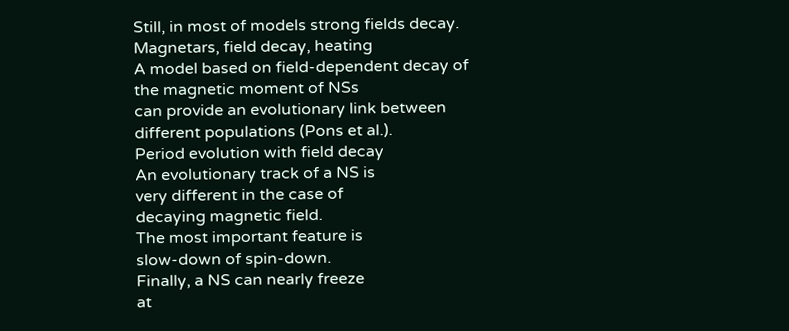Still, in most of models strong fields decay.
Magnetars, field decay, heating
A model based on field-dependent decay of the magnetic moment of NSs
can provide an evolutionary link between different populations (Pons et al.).
Period evolution with field decay
An evolutionary track of a NS is
very different in the case of
decaying magnetic field.
The most important feature is
slow-down of spin-down.
Finally, a NS can nearly freeze
at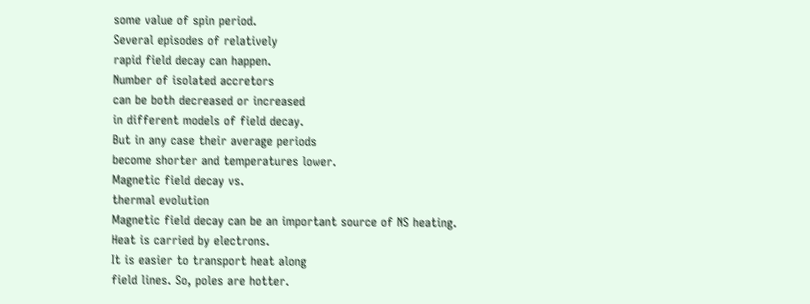some value of spin period.
Several episodes of relatively
rapid field decay can happen.
Number of isolated accretors
can be both decreased or increased
in different models of field decay.
But in any case their average periods
become shorter and temperatures lower.
Magnetic field decay vs.
thermal evolution
Magnetic field decay can be an important source of NS heating.
Heat is carried by electrons.
It is easier to transport heat along
field lines. So, poles are hotter.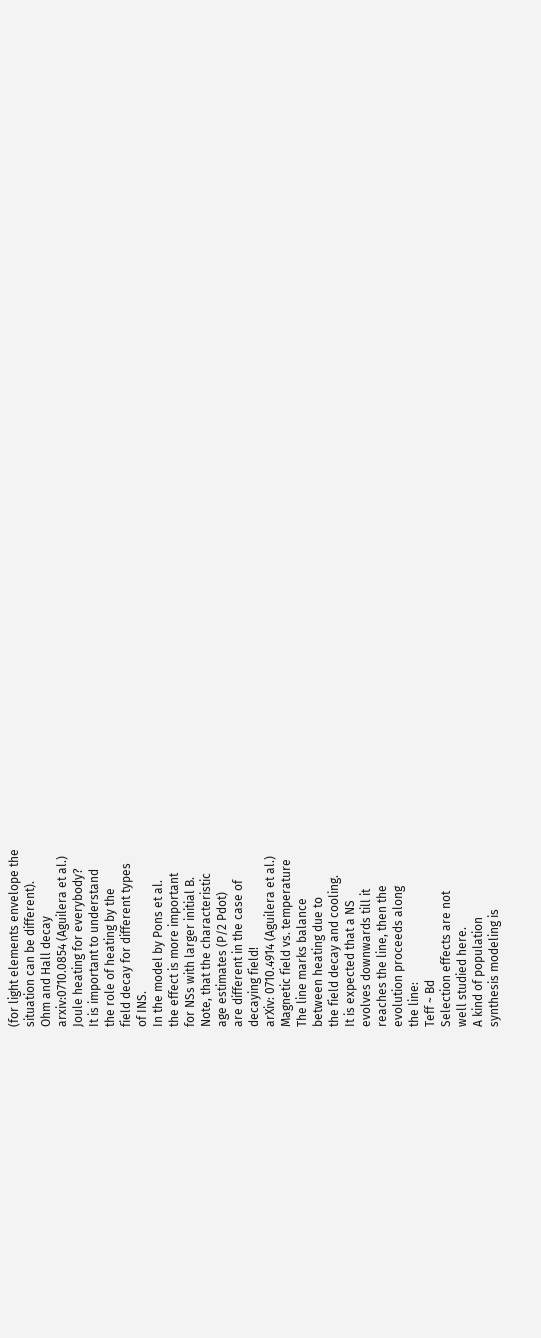(for light elements envelope the
situation can be different).
Ohm and Hall decay
arxiv:0710.0854 (Aguilera et al.)
Joule heating for everybody?
It is important to understand
the role of heating by the
field decay for different types
of INS.
In the model by Pons et al.
the effect is more important
for NSs with larger initial B.
Note, that the characteristic
age estimates (P/2 Pdot)
are different in the case of
decaying field!
arXiv: 0710.4914 (Aguilera et al.)
Magnetic field vs. temperature
The line marks balance
between heating due to
the field decay and cooling.
It is expected that a NS
evolves downwards till it
reaches the line, then the
evolution proceeds along
the line:
Teff ~ Bd
Selection effects are not
well studied here.
A kind of population
synthesis modeling is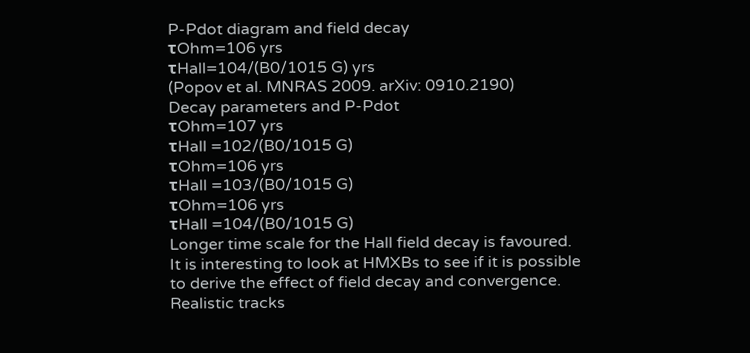P-Pdot diagram and field decay
τOhm=106 yrs
τHall=104/(B0/1015 G) yrs
(Popov et al. MNRAS 2009. arXiv: 0910.2190)
Decay parameters and P-Pdot
τOhm=107 yrs
τHall =102/(B0/1015 G)
τOhm=106 yrs
τHall =103/(B0/1015 G)
τOhm=106 yrs
τHall =104/(B0/1015 G)
Longer time scale for the Hall field decay is favoured.
It is interesting to look at HMXBs to see if it is possible
to derive the effect of field decay and convergence.
Realistic tracks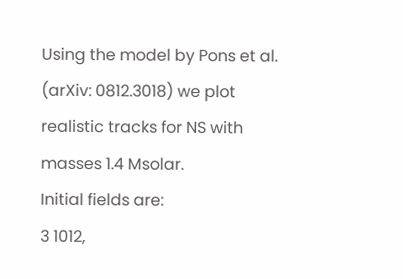Using the model by Pons et al.
(arXiv: 0812.3018) we plot
realistic tracks for NS with
masses 1.4 Msolar.
Initial fields are:
3 1012,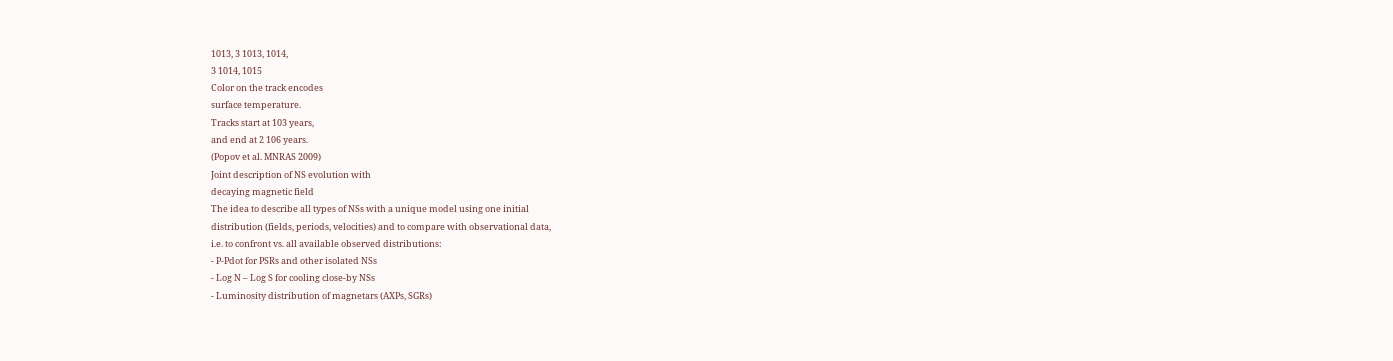1013, 3 1013, 1014,
3 1014, 1015
Color on the track encodes
surface temperature.
Tracks start at 103 years,
and end at 2 106 years.
(Popov et al. MNRAS 2009)
Joint description of NS evolution with
decaying magnetic field
The idea to describe all types of NSs with a unique model using one initial
distribution (fields, periods, velocities) and to compare with observational data,
i.e. to confront vs. all available observed distributions:
- P-Pdot for PSRs and other isolated NSs
- Log N – Log S for cooling close-by NSs
- Luminosity distribution of magnetars (AXPs, SGRs)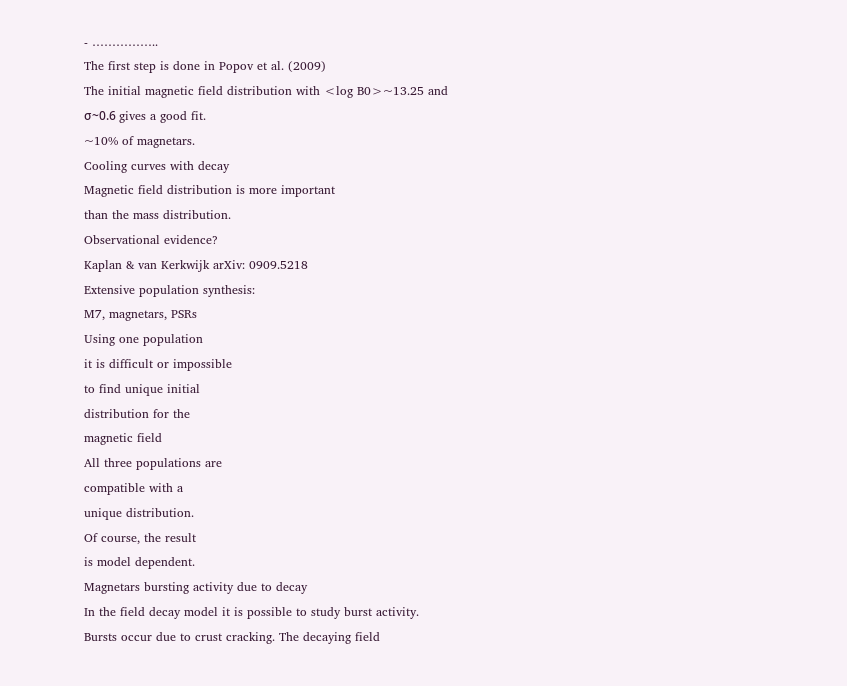- ……………..
The first step is done in Popov et al. (2009)
The initial magnetic field distribution with <log B0>~13.25 and σ~0.6 gives a good fit.
~10% of magnetars.
Cooling curves with decay
Magnetic field distribution is more important
than the mass distribution.
Observational evidence?
Kaplan & van Kerkwijk arXiv: 0909.5218
Extensive population synthesis:
M7, magnetars, PSRs
Using one population
it is difficult or impossible
to find unique initial
distribution for the
magnetic field
All three populations are
compatible with a
unique distribution.
Of course, the result
is model dependent.
Magnetars bursting activity due to decay
In the field decay model it is possible to study burst activity.
Bursts occur due to crust cracking. The decaying field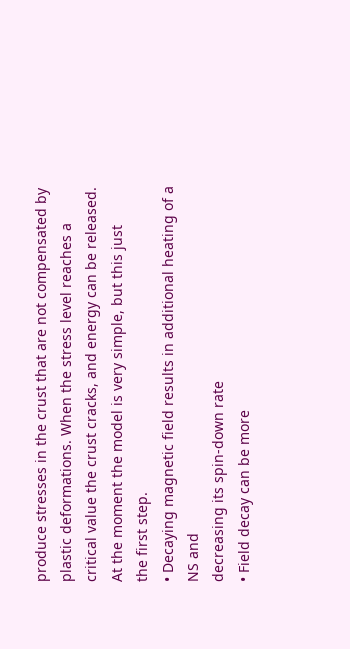produce stresses in the crust that are not compensated by
plastic deformations. When the stress level reaches a
critical value the crust cracks, and energy can be released.
At the moment the model is very simple, but this just
the first step.
• Decaying magnetic field results in additional heating of a NS and
decreasing its spin-down rate
• Field decay can be more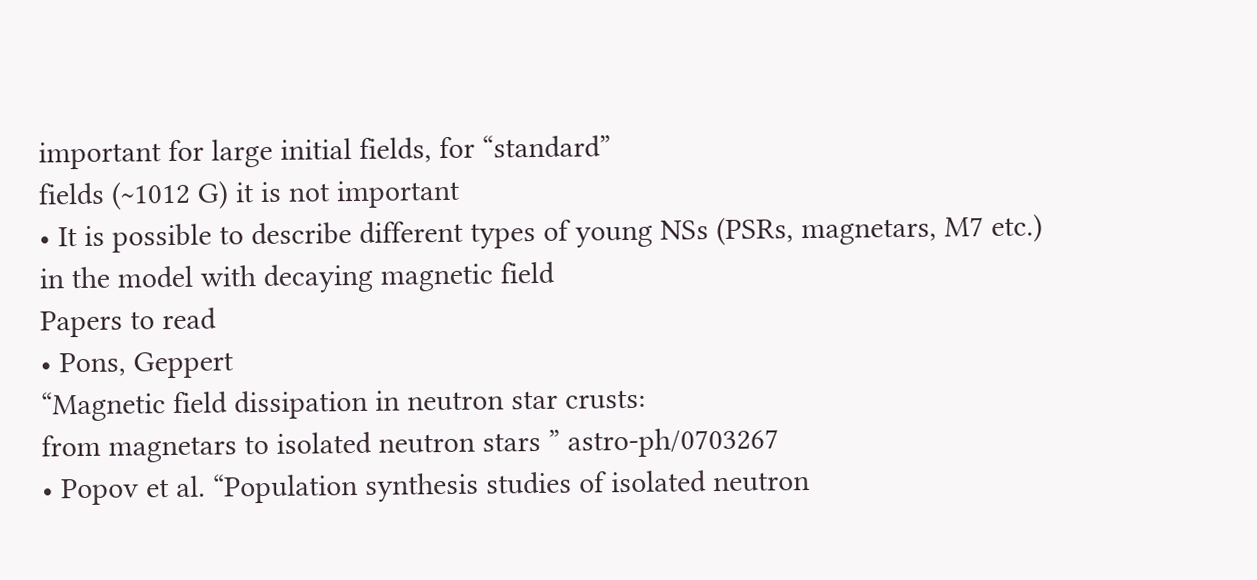important for large initial fields, for “standard”
fields (~1012 G) it is not important
• It is possible to describe different types of young NSs (PSRs, magnetars, M7 etc.)
in the model with decaying magnetic field
Papers to read
• Pons, Geppert
“Magnetic field dissipation in neutron star crusts:
from magnetars to isolated neutron stars ” astro-ph/0703267
• Popov et al. “Population synthesis studies of isolated neutron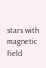stars with
magnetic field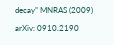decay” MNRAS (2009) arXiv: 0910.2190